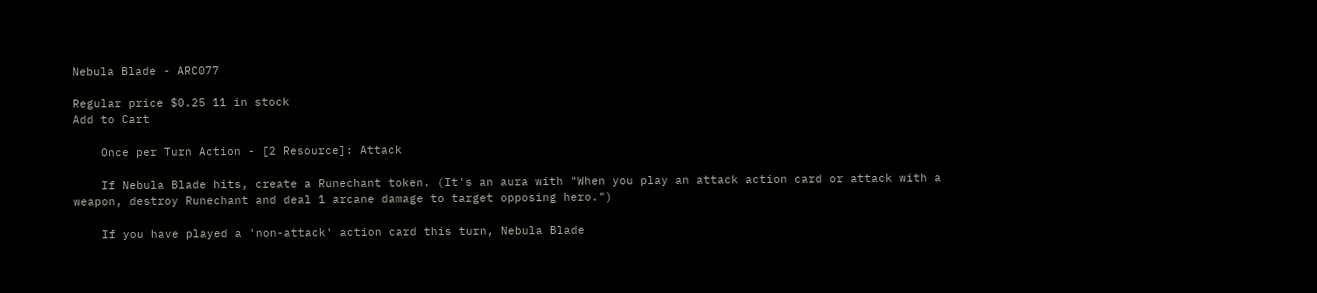Nebula Blade - ARC077

Regular price $0.25 11 in stock
Add to Cart

    Once per Turn Action - [2 Resource]: Attack

    If Nebula Blade hits, create a Runechant token. (It's an aura with "When you play an attack action card or attack with a weapon, destroy Runechant and deal 1 arcane damage to target opposing hero.")

    If you have played a 'non-attack' action card this turn, Nebula Blade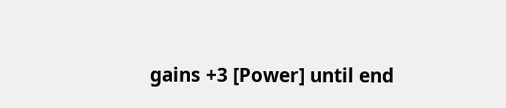gains +3 [Power] until end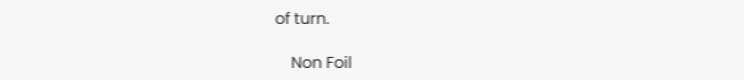of turn.

    Non Foil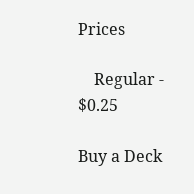Prices

    Regular - $0.25

Buy a Deck